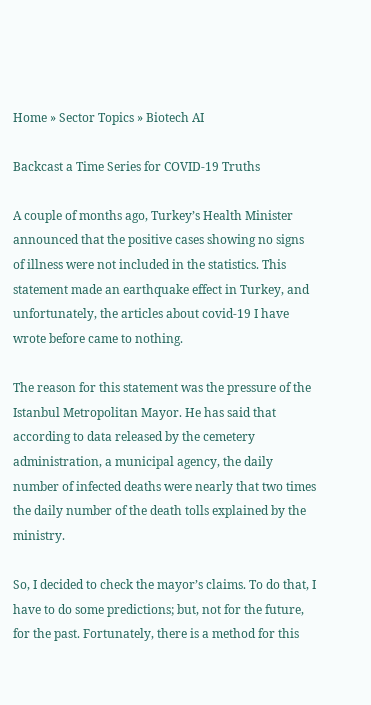Home » Sector Topics » Biotech AI

Backcast a Time Series for COVID-19 Truths

A couple of months ago, Turkey’s Health Minister announced that the positive cases showing no signs of illness were not included in the statistics. This statement made an earthquake effect in Turkey, and unfortunately, the articles about covid-19 I have wrote before came to nothing.

The reason for this statement was the pressure of the Istanbul Metropolitan Mayor. He has said that according to data released by the cemetery administration, a municipal agency, the daily number of infected deaths were nearly that two times the daily number of the death tolls explained by the ministry.

So, I decided to check the mayor’s claims. To do that, I have to do some predictions; but, not for the future, for the past. Fortunately, there is a method for this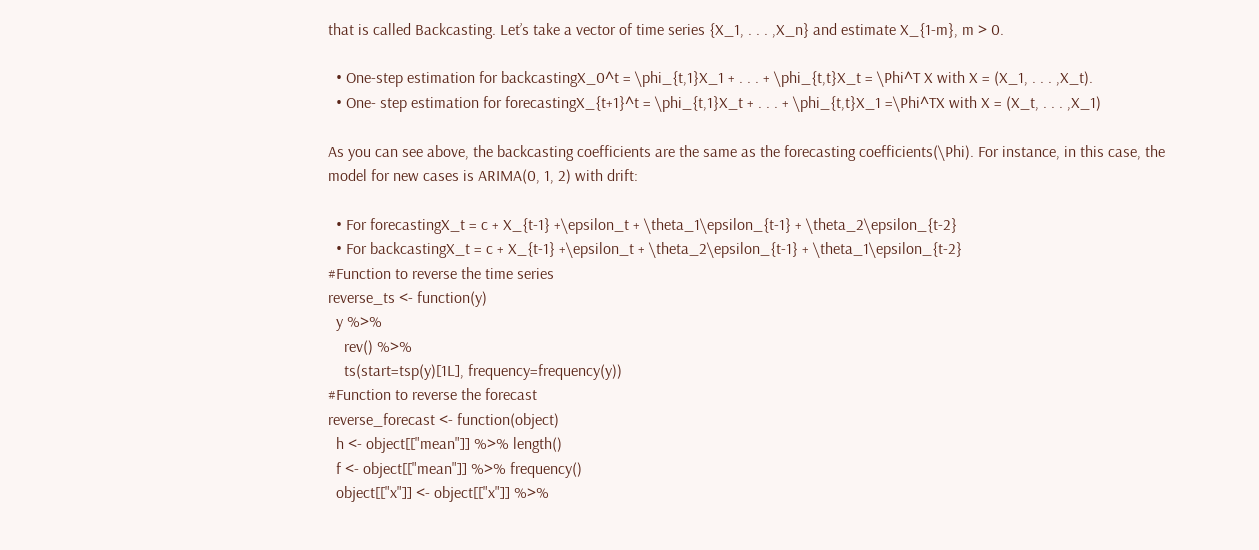that is called Backcasting. Let’s take a vector of time series {X_1, . . . ,X_n} and estimate X_{1-m}, m > 0.

  • One-step estimation for backcastingX_0^t = \phi_{t,1}X_1 + . . . + \phi_{t,t}X_t = \Phi^T X with X = (X_1, . . . ,X_t).
  • One- step estimation for forecastingX_{t+1}^t = \phi_{t,1}X_t + . . . + \phi_{t,t}X_1 =\Phi^TX with X = (X_t, . . . ,X_1)

As you can see above, the backcasting coefficients are the same as the forecasting coefficients(\Phi). For instance, in this case, the model for new cases is ARIMA(0, 1, 2) with drift:

  • For forecastingX_t = c + X_{t-1} +\epsilon_t + \theta_1\epsilon_{t-1} + \theta_2\epsilon_{t-2}
  • For backcastingX_t = c + X_{t-1} +\epsilon_t + \theta_2\epsilon_{t-1} + \theta_1\epsilon_{t-2}
#Function to reverse the time series
reverse_ts <- function(y)
  y %>%
    rev() %>%
    ts(start=tsp(y)[1L], frequency=frequency(y))
#Function to reverse the forecast
reverse_forecast <- function(object)
  h <- object[["mean"]] %>% length()
  f <- object[["mean"]] %>% frequency()
  object[["x"]] <- object[["x"]] %>%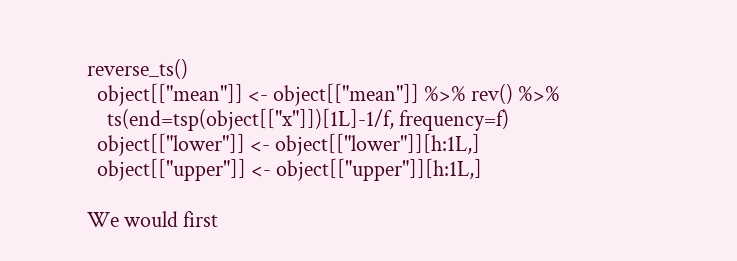reverse_ts()
  object[["mean"]] <- object[["mean"]] %>% rev() %>%
    ts(end=tsp(object[["x"]])[1L]-1/f, frequency=f)
  object[["lower"]] <- object[["lower"]][h:1L,]
  object[["upper"]] <- object[["upper"]][h:1L,]

We would first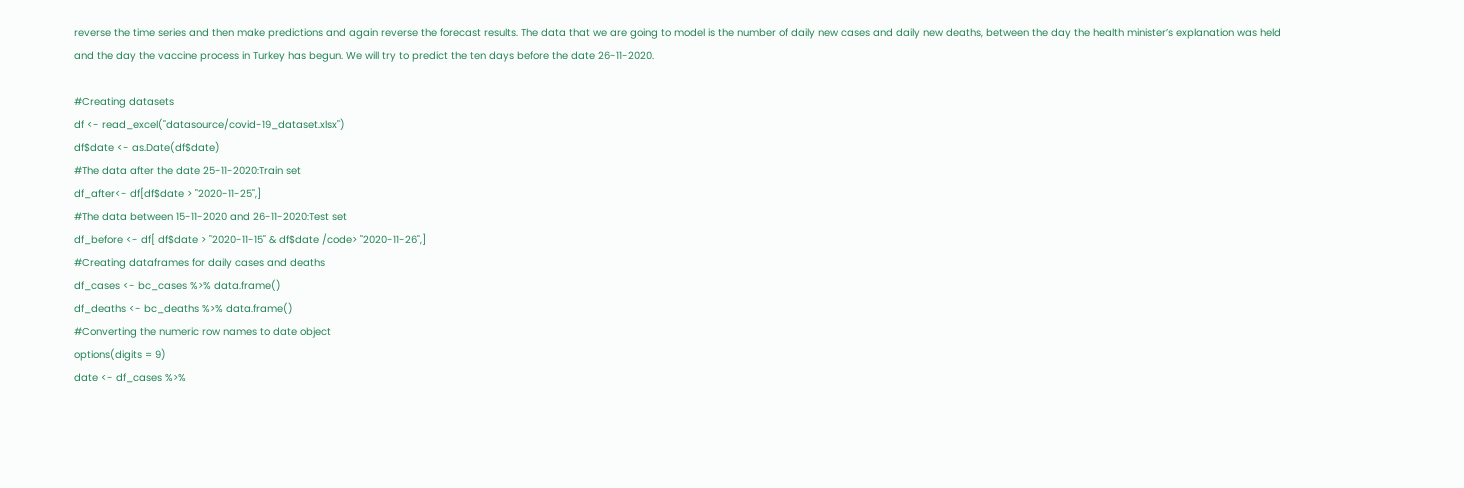reverse the time series and then make predictions and again reverse the forecast results. The data that we are going to model is the number of daily new cases and daily new deaths, between the day the health minister’s explanation was held and the day the vaccine process in Turkey has begun. We will try to predict the ten days before the date 26-11-2020.

#Creating datasets
df <- read_excel("datasource/covid-19_dataset.xlsx")
df$date <- as.Date(df$date)
#The data after the date 25-11-2020:Train set
df_after<- df[df$date > "2020-11-25",]
#The data between 15-11-2020 and 26-11-2020:Test set
df_before <- df[ df$date > "2020-11-15" & df$date /code> "2020-11-26",]
#Creating dataframes for daily cases and deaths
df_cases <- bc_cases %>% data.frame()
df_deaths <- bc_deaths %>% data.frame()
#Converting the numeric row names to date object
options(digits = 9)
date <- df_cases %>%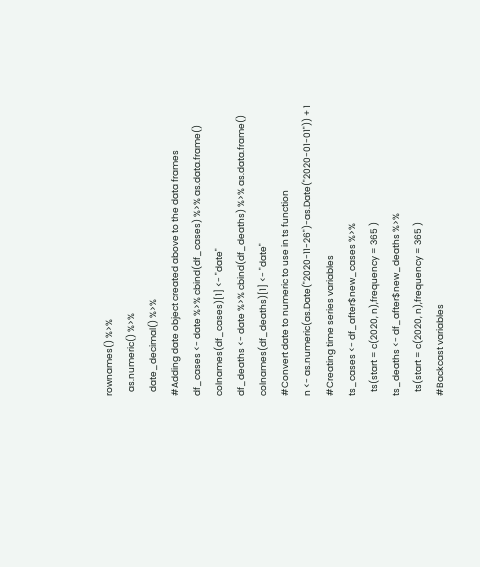rownames() %>%
  as.numeric() %>%
  date_decimal() %>%
#Adding date object created above to the data frames
df_cases <- date %>% cbind(df_cases) %>% as.data.frame()
colnames(df_cases)[1] <- "date"
df_deaths <- date %>% cbind(df_deaths) %>% as.data.frame()
colnames(df_deaths)[1] <- "date"
#Convert date to numeric to use in ts function
n <- as.numeric(as.Date("2020-11-26")-as.Date("2020-01-01")) + 1
#Creating time series variables
ts_cases <- df_after$new_cases %>%
  ts(start = c(2020, n),frequency = 365 )
ts_deaths <- df_after$new_deaths %>%
  ts(start = c(2020, n),frequency = 365 )
#Backcast variables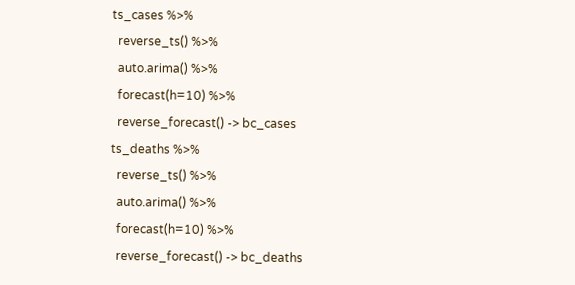ts_cases %>%
  reverse_ts() %>%
  auto.arima() %>%
  forecast(h=10) %>%
  reverse_forecast() -> bc_cases
ts_deaths %>%
  reverse_ts() %>%
  auto.arima() %>%
  forecast(h=10) %>%
  reverse_forecast() -> bc_deaths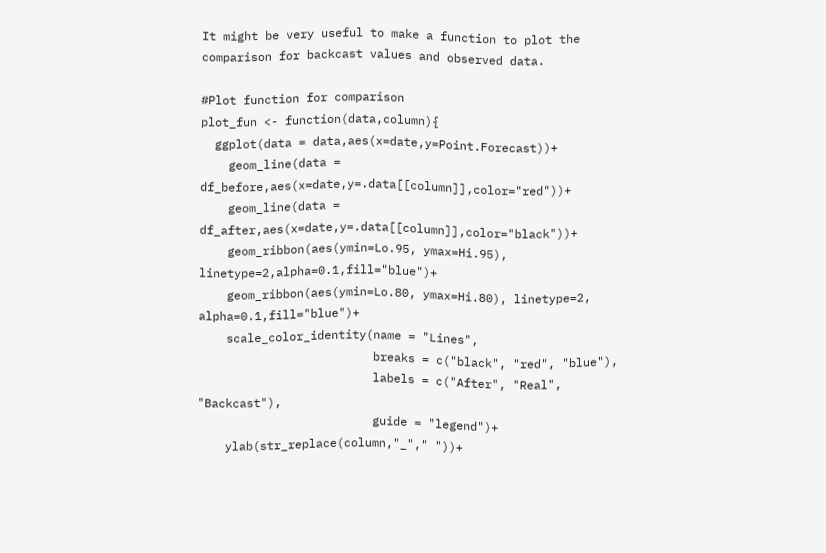It might be very useful to make a function to plot the comparison for backcast values and observed data.

#Plot function for comparison
plot_fun <- function(data,column){
  ggplot(data = data,aes(x=date,y=Point.Forecast))+
    geom_line(data = df_before,aes(x=date,y=.data[[column]],color="red"))+
    geom_line(data = df_after,aes(x=date,y=.data[[column]],color="black"))+
    geom_ribbon(aes(ymin=Lo.95, ymax=Hi.95), linetype=2,alpha=0.1,fill="blue")+
    geom_ribbon(aes(ymin=Lo.80, ymax=Hi.80), linetype=2, alpha=0.1,fill="blue")+
    scale_color_identity(name = "Lines",
                         breaks = c("black", "red", "blue"),
                         labels = c("After", "Real", "Backcast"),
                         guide = "legend")+
    ylab(str_replace(column,"_"," "))+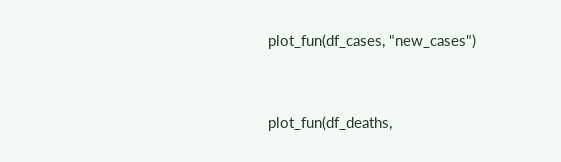plot_fun(df_cases, "new_cases")


plot_fun(df_deaths,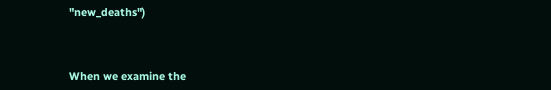"new_deaths")



When we examine the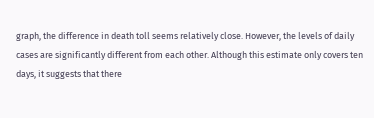graph, the difference in death toll seems relatively close. However, the levels of daily cases are significantly different from each other. Although this estimate only covers ten days, it suggests that there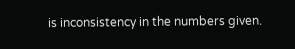is inconsistency in the numbers given.